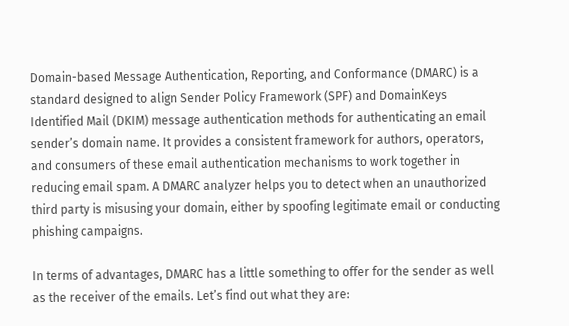Domain-based Message Authentication, Reporting, and Conformance (DMARC) is a standard designed to align Sender Policy Framework (SPF) and DomainKeys Identified Mail (DKIM) message authentication methods for authenticating an email sender’s domain name. It provides a consistent framework for authors, operators, and consumers of these email authentication mechanisms to work together in reducing email spam. A DMARC analyzer helps you to detect when an unauthorized third party is misusing your domain, either by spoofing legitimate email or conducting phishing campaigns.

In terms of advantages, DMARC has a little something to offer for the sender as well as the receiver of the emails. Let’s find out what they are: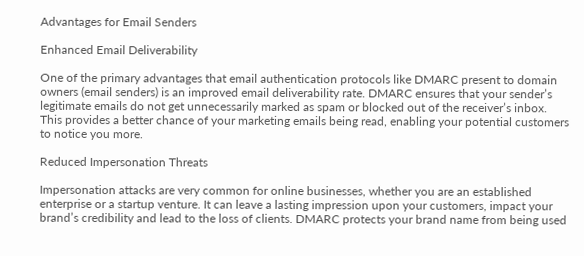Advantages for Email Senders

Enhanced Email Deliverability

One of the primary advantages that email authentication protocols like DMARC present to domain owners (email senders) is an improved email deliverability rate. DMARC ensures that your sender’s legitimate emails do not get unnecessarily marked as spam or blocked out of the receiver’s inbox. This provides a better chance of your marketing emails being read, enabling your potential customers to notice you more.

Reduced Impersonation Threats

Impersonation attacks are very common for online businesses, whether you are an established enterprise or a startup venture. It can leave a lasting impression upon your customers, impact your brand’s credibility and lead to the loss of clients. DMARC protects your brand name from being used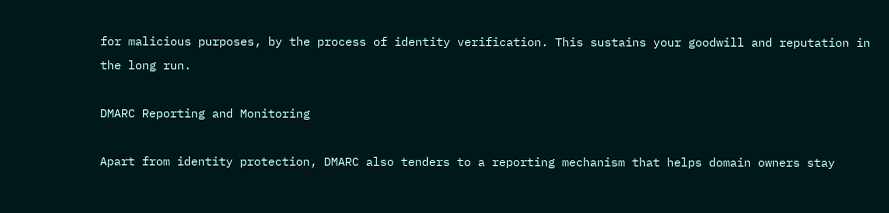for malicious purposes, by the process of identity verification. This sustains your goodwill and reputation in the long run.

DMARC Reporting and Monitoring

Apart from identity protection, DMARC also tenders to a reporting mechanism that helps domain owners stay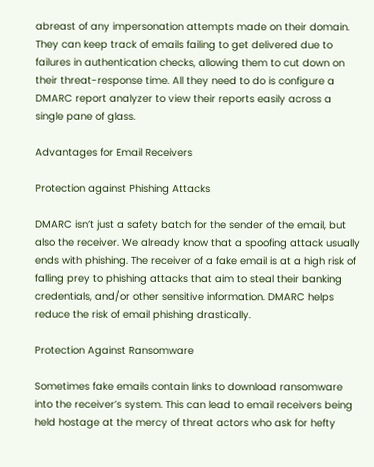abreast of any impersonation attempts made on their domain. They can keep track of emails failing to get delivered due to failures in authentication checks, allowing them to cut down on their threat-response time. All they need to do is configure a DMARC report analyzer to view their reports easily across a single pane of glass.

Advantages for Email Receivers

Protection against Phishing Attacks

DMARC isn’t just a safety batch for the sender of the email, but also the receiver. We already know that a spoofing attack usually ends with phishing. The receiver of a fake email is at a high risk of falling prey to phishing attacks that aim to steal their banking credentials, and/or other sensitive information. DMARC helps reduce the risk of email phishing drastically.

Protection Against Ransomware

Sometimes fake emails contain links to download ransomware into the receiver’s system. This can lead to email receivers being held hostage at the mercy of threat actors who ask for hefty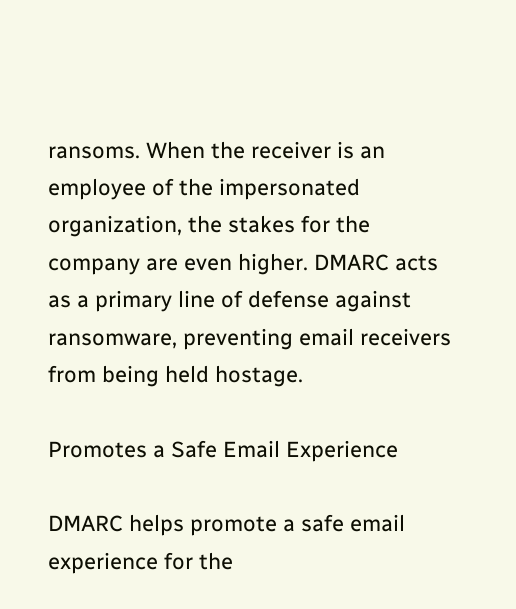ransoms. When the receiver is an employee of the impersonated organization, the stakes for the company are even higher. DMARC acts as a primary line of defense against ransomware, preventing email receivers from being held hostage.

Promotes a Safe Email Experience

DMARC helps promote a safe email experience for the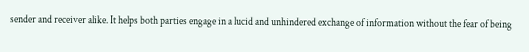sender and receiver alike. It helps both parties engage in a lucid and unhindered exchange of information without the fear of being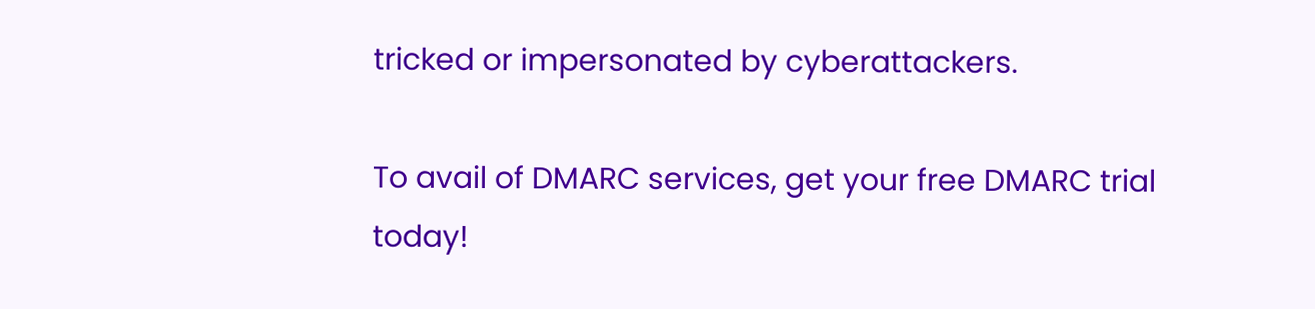tricked or impersonated by cyberattackers.

To avail of DMARC services, get your free DMARC trial today!